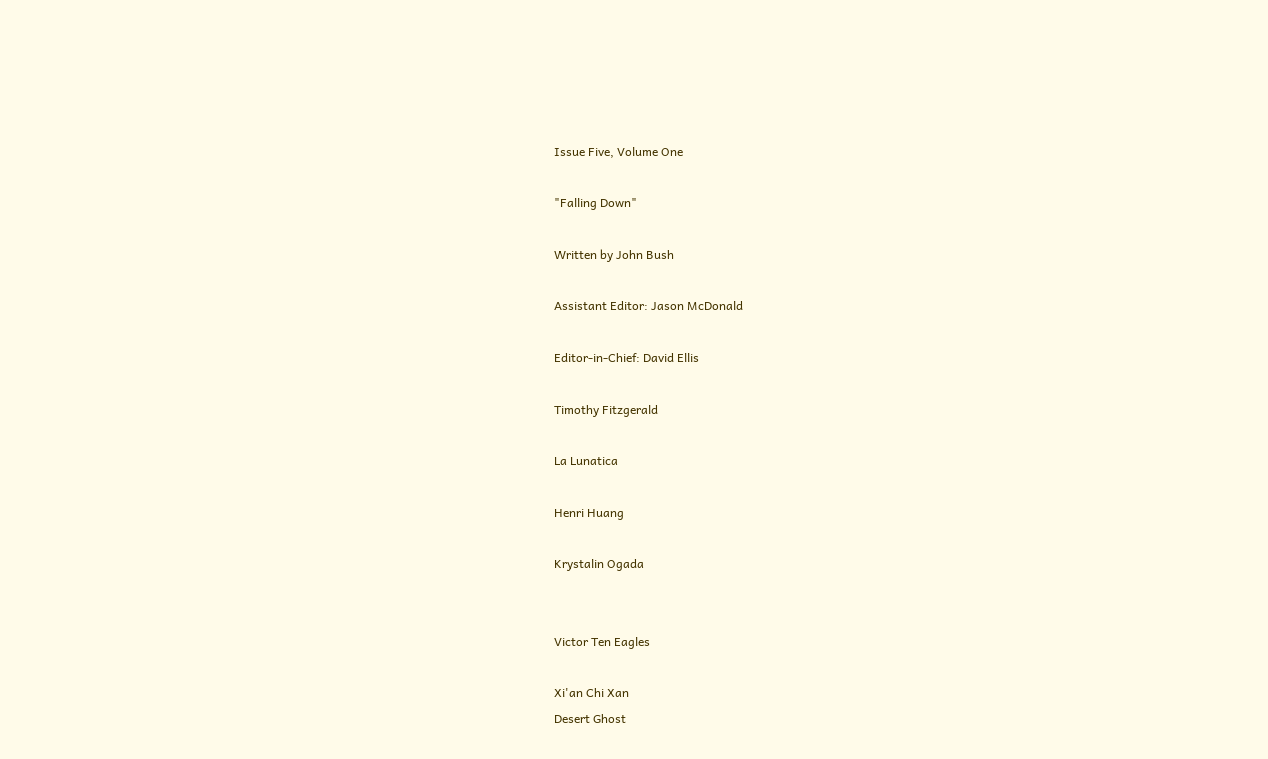Issue Five, Volume One

"Falling Down"

Written by John Bush

Assistant Editor: Jason McDonald

Editor-in-Chief: David Ellis

Timothy Fitzgerald

La Lunatica

Henri Huang

Krystalin Ogada


Victor Ten Eagles

Xi'an Chi Xan
Desert Ghost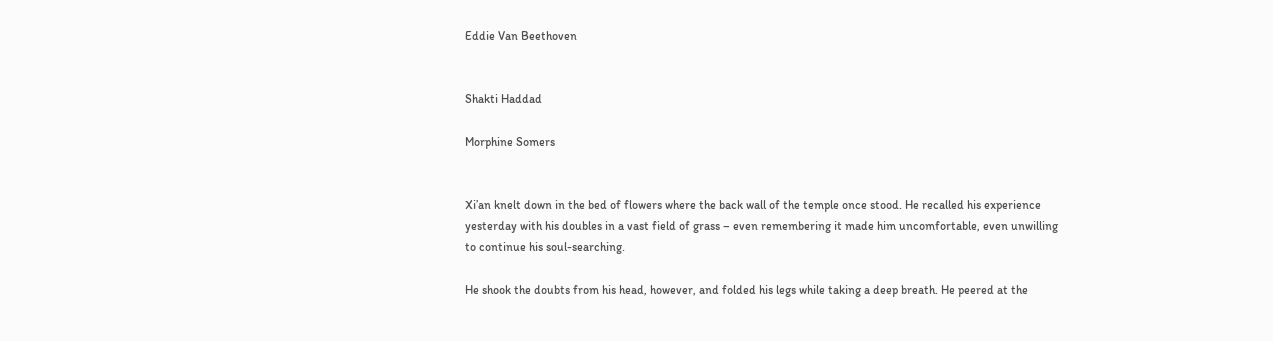Eddie Van Beethoven


Shakti Haddad

Morphine Somers


Xi’an knelt down in the bed of flowers where the back wall of the temple once stood. He recalled his experience yesterday with his doubles in a vast field of grass – even remembering it made him uncomfortable, even unwilling to continue his soul-searching.

He shook the doubts from his head, however, and folded his legs while taking a deep breath. He peered at the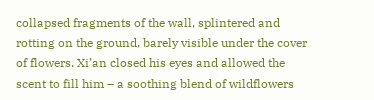collapsed fragments of the wall, splintered and rotting on the ground, barely visible under the cover of flowers. Xi’an closed his eyes and allowed the scent to fill him – a soothing blend of wildflowers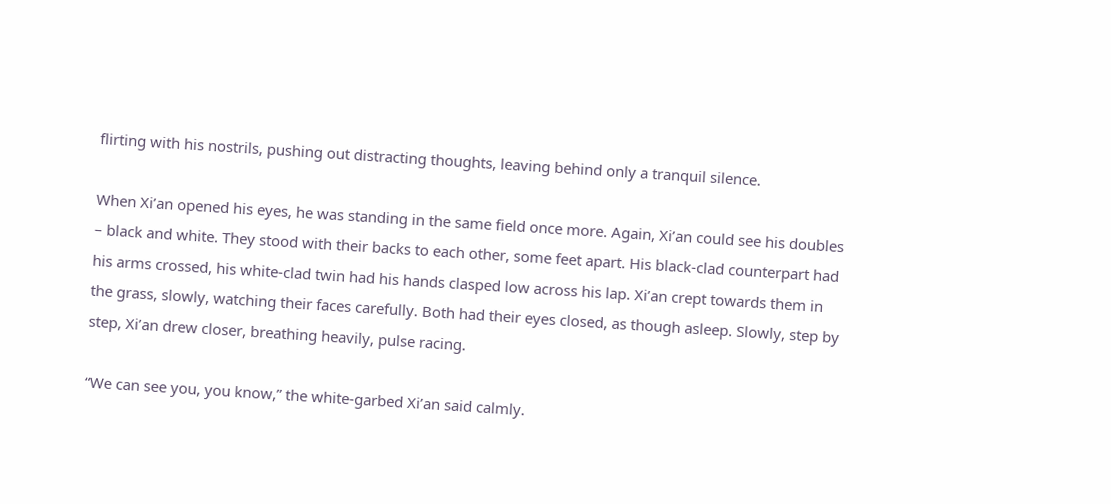flirting with his nostrils, pushing out distracting thoughts, leaving behind only a tranquil silence.

When Xi’an opened his eyes, he was standing in the same field once more. Again, Xi’an could see his doubles – black and white. They stood with their backs to each other, some feet apart. His black-clad counterpart had his arms crossed, his white-clad twin had his hands clasped low across his lap. Xi’an crept towards them in the grass, slowly, watching their faces carefully. Both had their eyes closed, as though asleep. Slowly, step by step, Xi’an drew closer, breathing heavily, pulse racing.

“We can see you, you know,” the white-garbed Xi’an said calmly.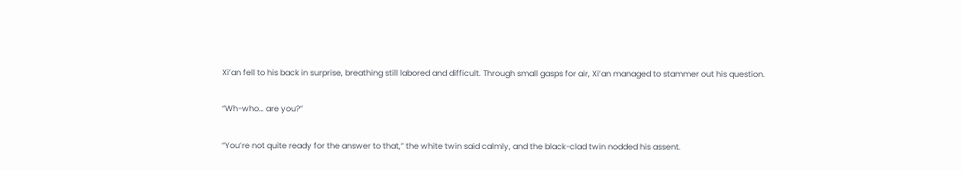Xi’an fell to his back in surprise, breathing still labored and difficult. Through small gasps for air, Xi’an managed to stammer out his question.

“Wh-who… are you?”

“You’re not quite ready for the answer to that,” the white twin said calmly, and the black-clad twin nodded his assent.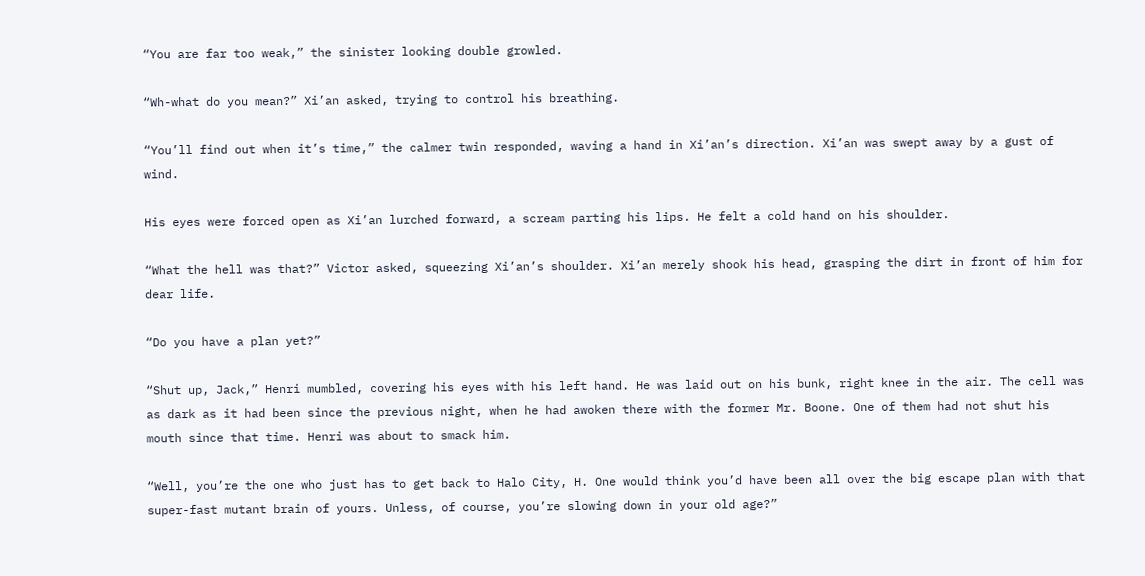“You are far too weak,” the sinister looking double growled.

“Wh-what do you mean?” Xi’an asked, trying to control his breathing.

“You’ll find out when it’s time,” the calmer twin responded, waving a hand in Xi’an’s direction. Xi’an was swept away by a gust of wind.

His eyes were forced open as Xi’an lurched forward, a scream parting his lips. He felt a cold hand on his shoulder.

“What the hell was that?” Victor asked, squeezing Xi’an’s shoulder. Xi’an merely shook his head, grasping the dirt in front of him for dear life.

“Do you have a plan yet?”

“Shut up, Jack,” Henri mumbled, covering his eyes with his left hand. He was laid out on his bunk, right knee in the air. The cell was as dark as it had been since the previous night, when he had awoken there with the former Mr. Boone. One of them had not shut his mouth since that time. Henri was about to smack him.

“Well, you’re the one who just has to get back to Halo City, H. One would think you’d have been all over the big escape plan with that super-fast mutant brain of yours. Unless, of course, you’re slowing down in your old age?”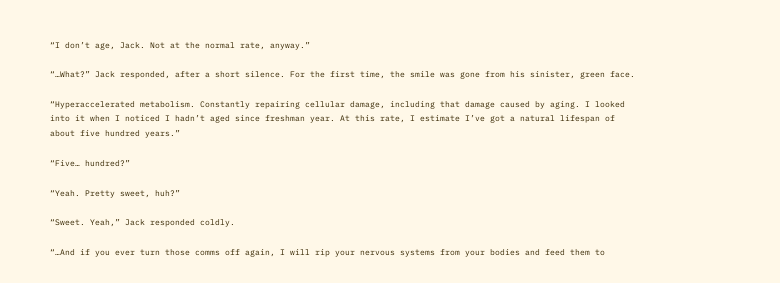“I don’t age, Jack. Not at the normal rate, anyway.”

“…What?” Jack responded, after a short silence. For the first time, the smile was gone from his sinister, green face.

“Hyperaccelerated metabolism. Constantly repairing cellular damage, including that damage caused by aging. I looked into it when I noticed I hadn’t aged since freshman year. At this rate, I estimate I’ve got a natural lifespan of about five hundred years.”

“Five… hundred?”

“Yeah. Pretty sweet, huh?”

“Sweet. Yeah,” Jack responded coldly.

“…And if you ever turn those comms off again, I will rip your nervous systems from your bodies and feed them to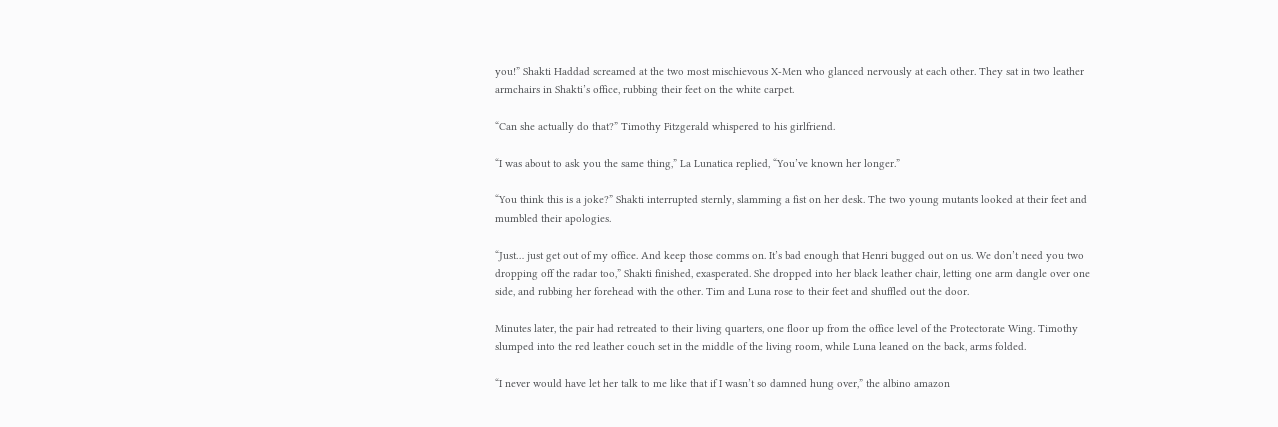you!” Shakti Haddad screamed at the two most mischievous X-Men who glanced nervously at each other. They sat in two leather armchairs in Shakti’s office, rubbing their feet on the white carpet.

“Can she actually do that?” Timothy Fitzgerald whispered to his girlfriend.

“I was about to ask you the same thing,” La Lunatica replied, “You’ve known her longer.”

“You think this is a joke?” Shakti interrupted sternly, slamming a fist on her desk. The two young mutants looked at their feet and mumbled their apologies.

“Just… just get out of my office. And keep those comms on. It’s bad enough that Henri bugged out on us. We don’t need you two dropping off the radar too,” Shakti finished, exasperated. She dropped into her black leather chair, letting one arm dangle over one side, and rubbing her forehead with the other. Tim and Luna rose to their feet and shuffled out the door.

Minutes later, the pair had retreated to their living quarters, one floor up from the office level of the Protectorate Wing. Timothy slumped into the red leather couch set in the middle of the living room, while Luna leaned on the back, arms folded.

“I never would have let her talk to me like that if I wasn’t so damned hung over,” the albino amazon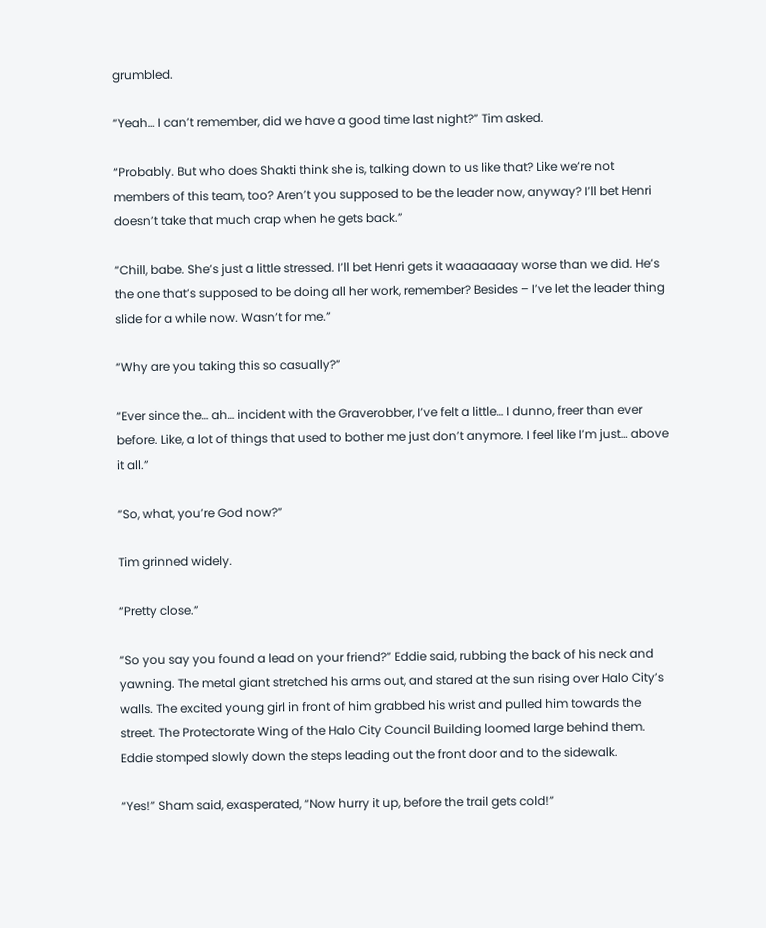grumbled.

“Yeah… I can’t remember, did we have a good time last night?” Tim asked.

“Probably. But who does Shakti think she is, talking down to us like that? Like we’re not members of this team, too? Aren’t you supposed to be the leader now, anyway? I’ll bet Henri doesn’t take that much crap when he gets back.”

“Chill, babe. She’s just a little stressed. I’ll bet Henri gets it waaaaaaay worse than we did. He’s the one that’s supposed to be doing all her work, remember? Besides – I’ve let the leader thing slide for a while now. Wasn’t for me.”

“Why are you taking this so casually?”

“Ever since the… ah… incident with the Graverobber, I’ve felt a little… I dunno, freer than ever before. Like, a lot of things that used to bother me just don’t anymore. I feel like I’m just… above it all.”

“So, what, you’re God now?”

Tim grinned widely.

“Pretty close.”

“So you say you found a lead on your friend?” Eddie said, rubbing the back of his neck and yawning. The metal giant stretched his arms out, and stared at the sun rising over Halo City’s walls. The excited young girl in front of him grabbed his wrist and pulled him towards the street. The Protectorate Wing of the Halo City Council Building loomed large behind them. Eddie stomped slowly down the steps leading out the front door and to the sidewalk.

“Yes!” Sham said, exasperated, “Now hurry it up, before the trail gets cold!”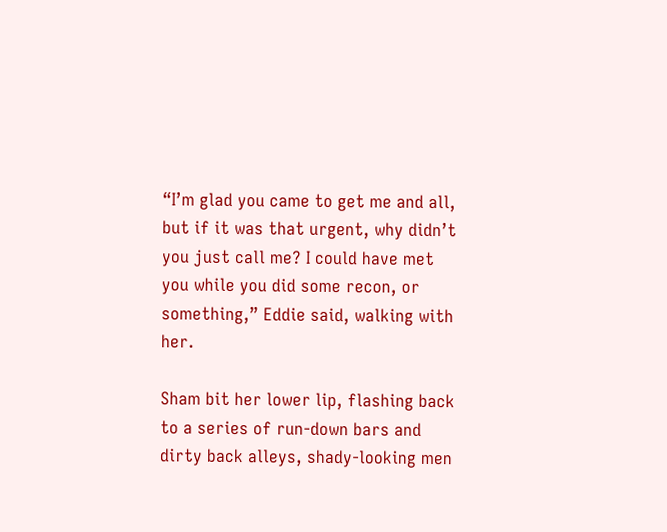“I’m glad you came to get me and all, but if it was that urgent, why didn’t you just call me? I could have met you while you did some recon, or something,” Eddie said, walking with her.

Sham bit her lower lip, flashing back to a series of run-down bars and dirty back alleys, shady-looking men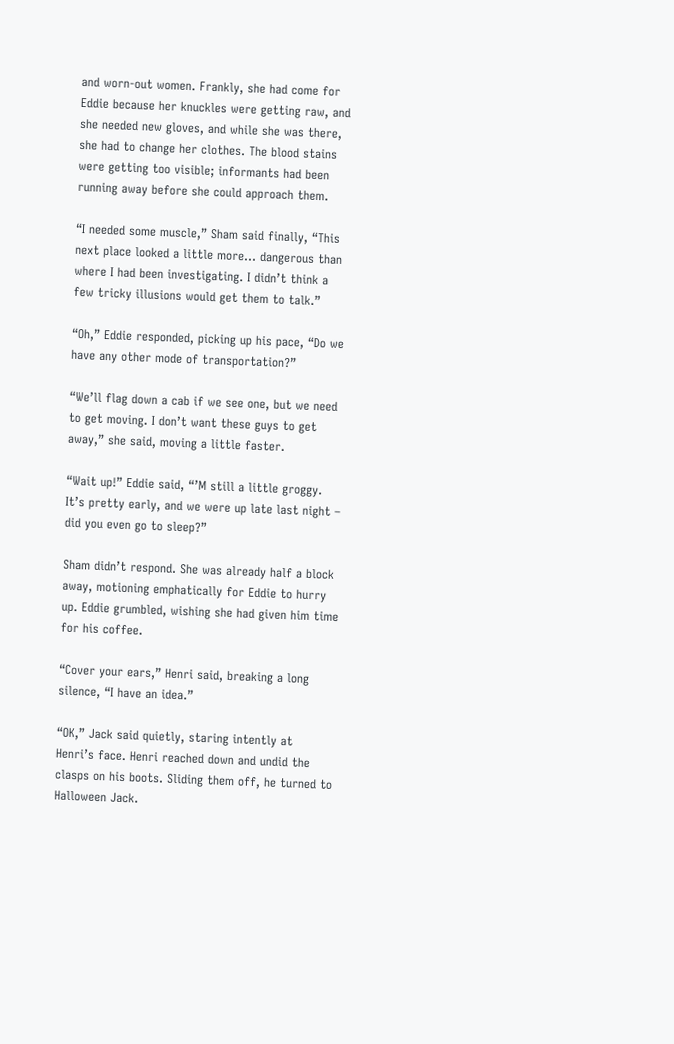and worn-out women. Frankly, she had come for Eddie because her knuckles were getting raw, and she needed new gloves, and while she was there, she had to change her clothes. The blood stains were getting too visible; informants had been running away before she could approach them.

“I needed some muscle,” Sham said finally, “This next place looked a little more… dangerous than where I had been investigating. I didn’t think a few tricky illusions would get them to talk.”

“Oh,” Eddie responded, picking up his pace, “Do we have any other mode of transportation?”

“We’ll flag down a cab if we see one, but we need to get moving. I don’t want these guys to get away,” she said, moving a little faster.

“Wait up!” Eddie said, “’M still a little groggy. It’s pretty early, and we were up late last night – did you even go to sleep?”

Sham didn’t respond. She was already half a block away, motioning emphatically for Eddie to hurry up. Eddie grumbled, wishing she had given him time for his coffee.

“Cover your ears,” Henri said, breaking a long silence, “I have an idea.”

“OK,” Jack said quietly, staring intently at Henri’s face. Henri reached down and undid the clasps on his boots. Sliding them off, he turned to Halloween Jack.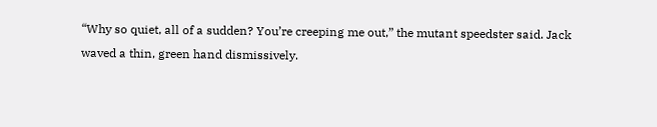“Why so quiet, all of a sudden? You’re creeping me out,” the mutant speedster said. Jack waved a thin, green hand dismissively.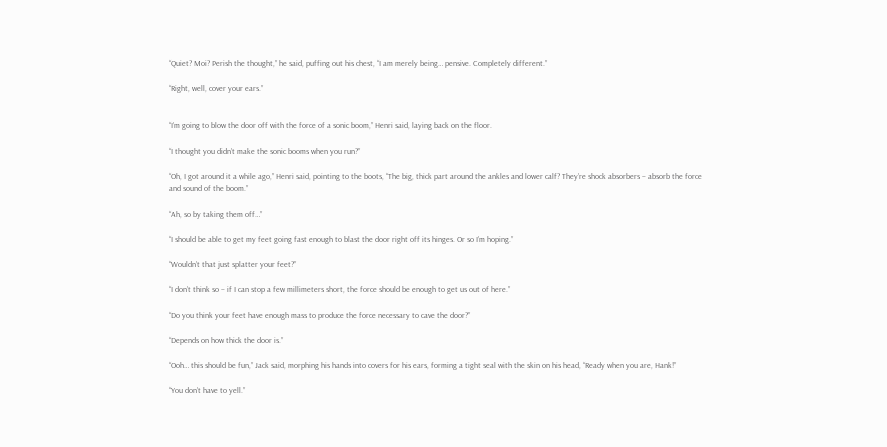“Quiet? Moi? Perish the thought,” he said, puffing out his chest, “I am merely being… pensive. Completely different.”

“Right, well, cover your ears.”


“I’m going to blow the door off with the force of a sonic boom,” Henri said, laying back on the floor.

“I thought you didn’t make the sonic booms when you run?”

“Oh, I got around it a while ago,” Henri said, pointing to the boots, “The big, thick part around the ankles and lower calf? They’re shock absorbers – absorb the force and sound of the boom.”

“Ah, so by taking them off…”

“I should be able to get my feet going fast enough to blast the door right off its hinges. Or so I’m hoping.”

“Wouldn’t that just splatter your feet?”

“I don’t think so – if I can stop a few millimeters short, the force should be enough to get us out of here.”

“Do you think your feet have enough mass to produce the force necessary to cave the door?”

“Depends on how thick the door is.”

“Ooh… this should be fun,” Jack said, morphing his hands into covers for his ears, forming a tight seal with the skin on his head, “Ready when you are, Hank!”

“You don’t have to yell.”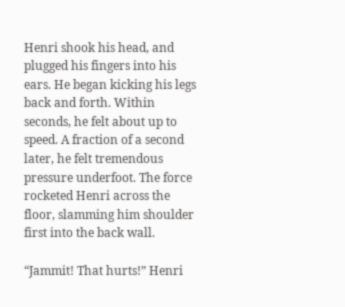Henri shook his head, and plugged his fingers into his ears. He began kicking his legs back and forth. Within seconds, he felt about up to speed. A fraction of a second later, he felt tremendous pressure underfoot. The force rocketed Henri across the floor, slamming him shoulder first into the back wall.

“Jammit! That hurts!” Henri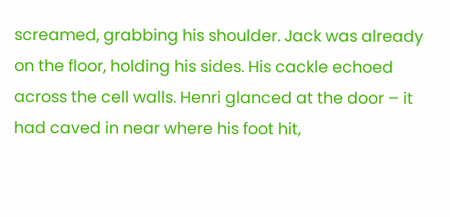screamed, grabbing his shoulder. Jack was already on the floor, holding his sides. His cackle echoed across the cell walls. Henri glanced at the door – it had caved in near where his foot hit,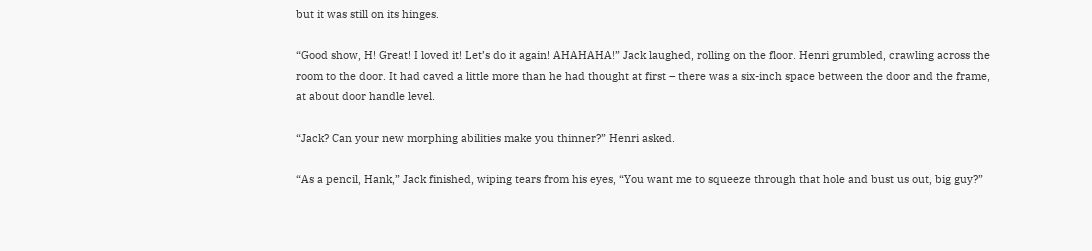but it was still on its hinges.

“Good show, H! Great! I loved it! Let’s do it again! AHAHAHA!” Jack laughed, rolling on the floor. Henri grumbled, crawling across the room to the door. It had caved a little more than he had thought at first – there was a six-inch space between the door and the frame, at about door handle level.

“Jack? Can your new morphing abilities make you thinner?” Henri asked.

“As a pencil, Hank,” Jack finished, wiping tears from his eyes, “You want me to squeeze through that hole and bust us out, big guy?”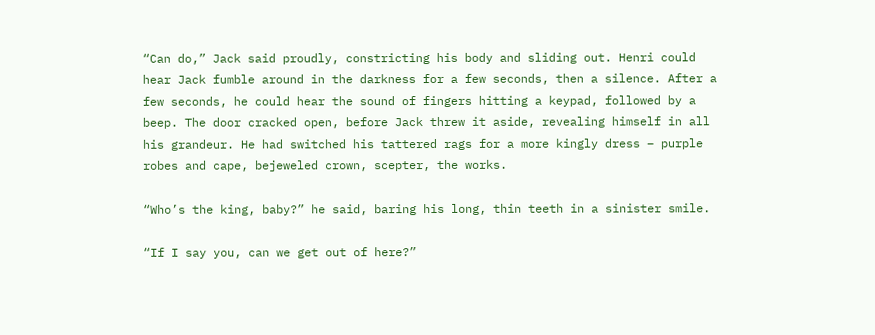“Can do,” Jack said proudly, constricting his body and sliding out. Henri could hear Jack fumble around in the darkness for a few seconds, then a silence. After a few seconds, he could hear the sound of fingers hitting a keypad, followed by a beep. The door cracked open, before Jack threw it aside, revealing himself in all his grandeur. He had switched his tattered rags for a more kingly dress – purple robes and cape, bejeweled crown, scepter, the works.

“Who’s the king, baby?” he said, baring his long, thin teeth in a sinister smile.

“If I say you, can we get out of here?”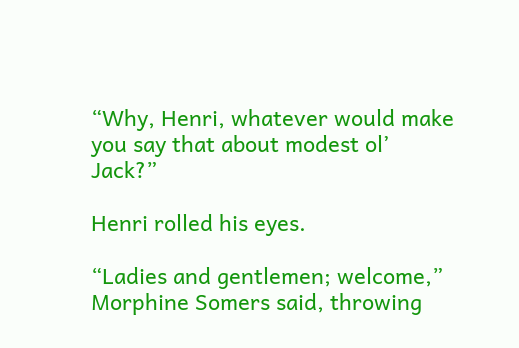“Why, Henri, whatever would make you say that about modest ol’ Jack?”

Henri rolled his eyes.

“Ladies and gentlemen; welcome,” Morphine Somers said, throwing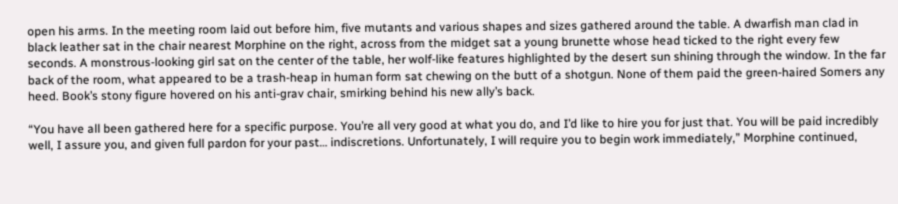open his arms. In the meeting room laid out before him, five mutants and various shapes and sizes gathered around the table. A dwarfish man clad in black leather sat in the chair nearest Morphine on the right, across from the midget sat a young brunette whose head ticked to the right every few seconds. A monstrous-looking girl sat on the center of the table, her wolf-like features highlighted by the desert sun shining through the window. In the far back of the room, what appeared to be a trash-heap in human form sat chewing on the butt of a shotgun. None of them paid the green-haired Somers any heed. Book’s stony figure hovered on his anti-grav chair, smirking behind his new ally’s back.

“You have all been gathered here for a specific purpose. You’re all very good at what you do, and I’d like to hire you for just that. You will be paid incredibly well, I assure you, and given full pardon for your past… indiscretions. Unfortunately, I will require you to begin work immediately,” Morphine continued,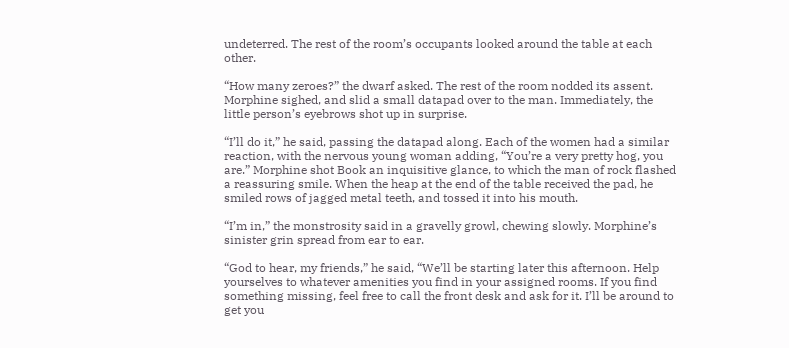undeterred. The rest of the room’s occupants looked around the table at each other.

“How many zeroes?” the dwarf asked. The rest of the room nodded its assent. Morphine sighed, and slid a small datapad over to the man. Immediately, the little person’s eyebrows shot up in surprise.

“I’ll do it,” he said, passing the datapad along. Each of the women had a similar reaction, with the nervous young woman adding, “You’re a very pretty hog, you are.” Morphine shot Book an inquisitive glance, to which the man of rock flashed a reassuring smile. When the heap at the end of the table received the pad, he smiled rows of jagged metal teeth, and tossed it into his mouth.

“I’m in,” the monstrosity said in a gravelly growl, chewing slowly. Morphine’s sinister grin spread from ear to ear.

“God to hear, my friends,” he said, “We’ll be starting later this afternoon. Help yourselves to whatever amenities you find in your assigned rooms. If you find something missing, feel free to call the front desk and ask for it. I’ll be around to get you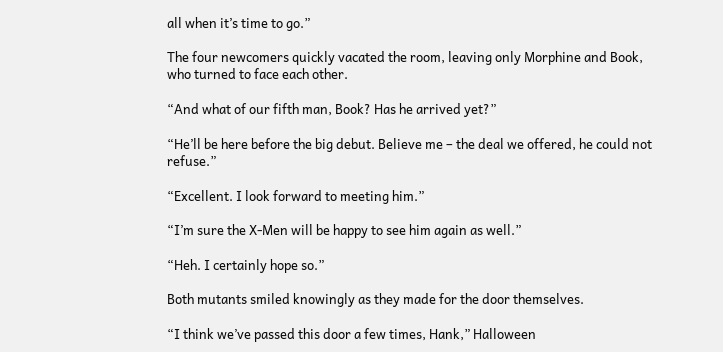all when it’s time to go.”

The four newcomers quickly vacated the room, leaving only Morphine and Book, who turned to face each other.

“And what of our fifth man, Book? Has he arrived yet?”

“He’ll be here before the big debut. Believe me – the deal we offered, he could not refuse.”

“Excellent. I look forward to meeting him.”

“I’m sure the X-Men will be happy to see him again as well.”

“Heh. I certainly hope so.”

Both mutants smiled knowingly as they made for the door themselves.

“I think we’ve passed this door a few times, Hank,” Halloween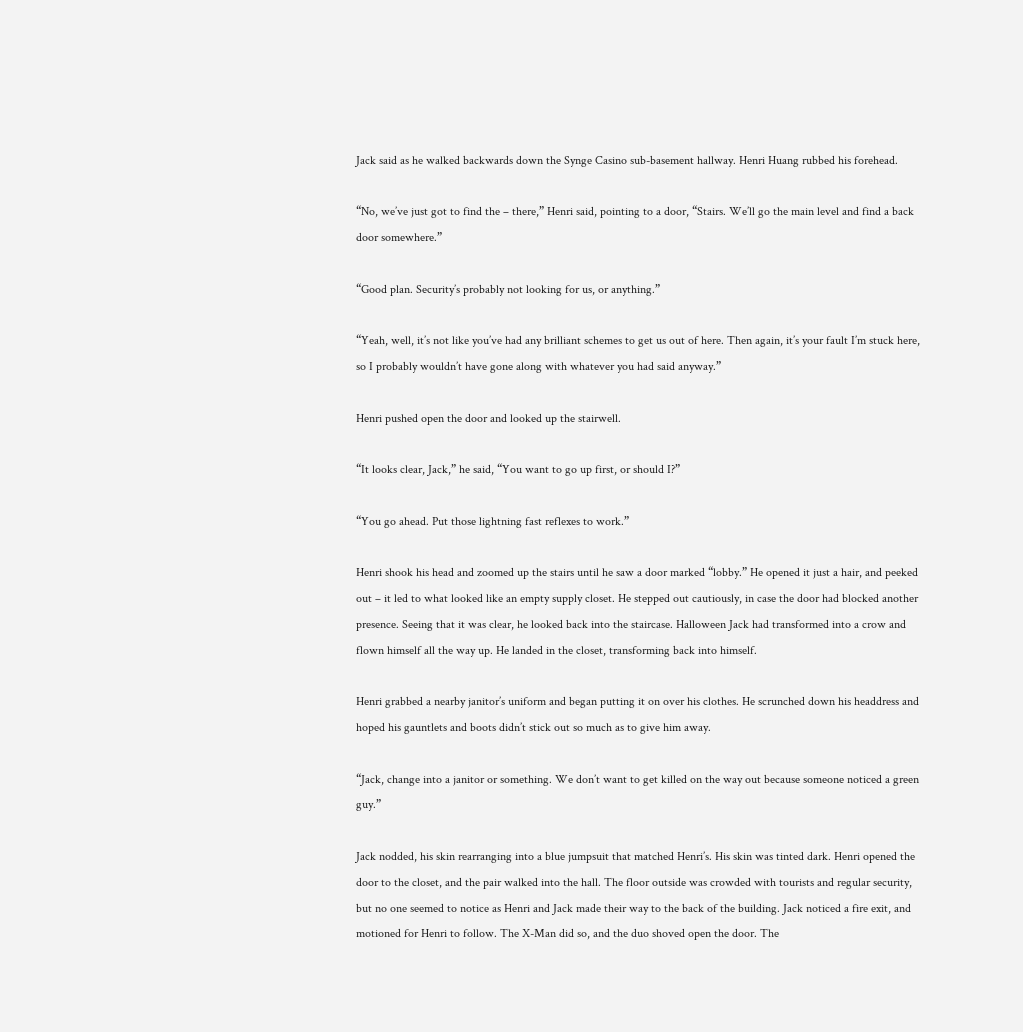Jack said as he walked backwards down the Synge Casino sub-basement hallway. Henri Huang rubbed his forehead.

“No, we’ve just got to find the – there,” Henri said, pointing to a door, “Stairs. We’ll go the main level and find a back door somewhere.”

“Good plan. Security’s probably not looking for us, or anything.”

“Yeah, well, it’s not like you’ve had any brilliant schemes to get us out of here. Then again, it’s your fault I’m stuck here, so I probably wouldn’t have gone along with whatever you had said anyway.”

Henri pushed open the door and looked up the stairwell.

“It looks clear, Jack,” he said, “You want to go up first, or should I?”

“You go ahead. Put those lightning fast reflexes to work.”

Henri shook his head and zoomed up the stairs until he saw a door marked “lobby.” He opened it just a hair, and peeked out – it led to what looked like an empty supply closet. He stepped out cautiously, in case the door had blocked another presence. Seeing that it was clear, he looked back into the staircase. Halloween Jack had transformed into a crow and flown himself all the way up. He landed in the closet, transforming back into himself.

Henri grabbed a nearby janitor’s uniform and began putting it on over his clothes. He scrunched down his headdress and hoped his gauntlets and boots didn’t stick out so much as to give him away.

“Jack, change into a janitor or something. We don’t want to get killed on the way out because someone noticed a green guy.”

Jack nodded, his skin rearranging into a blue jumpsuit that matched Henri’s. His skin was tinted dark. Henri opened the door to the closet, and the pair walked into the hall. The floor outside was crowded with tourists and regular security, but no one seemed to notice as Henri and Jack made their way to the back of the building. Jack noticed a fire exit, and motioned for Henri to follow. The X-Man did so, and the duo shoved open the door. The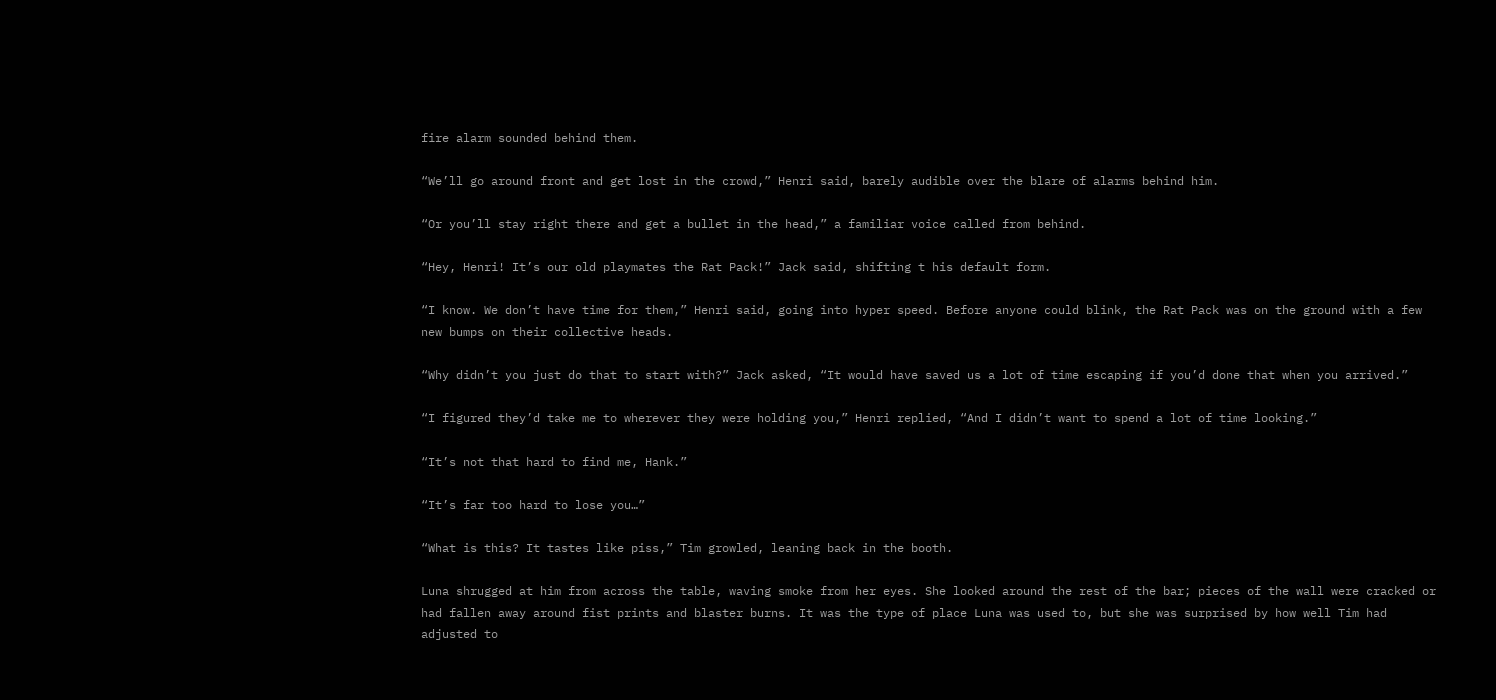fire alarm sounded behind them.

“We’ll go around front and get lost in the crowd,” Henri said, barely audible over the blare of alarms behind him.

“Or you’ll stay right there and get a bullet in the head,” a familiar voice called from behind.

“Hey, Henri! It’s our old playmates the Rat Pack!” Jack said, shifting t his default form.

“I know. We don’t have time for them,” Henri said, going into hyper speed. Before anyone could blink, the Rat Pack was on the ground with a few new bumps on their collective heads.

“Why didn’t you just do that to start with?” Jack asked, “It would have saved us a lot of time escaping if you’d done that when you arrived.”

“I figured they’d take me to wherever they were holding you,” Henri replied, “And I didn’t want to spend a lot of time looking.”

“It’s not that hard to find me, Hank.”

“It’s far too hard to lose you…”

“What is this? It tastes like piss,” Tim growled, leaning back in the booth.

Luna shrugged at him from across the table, waving smoke from her eyes. She looked around the rest of the bar; pieces of the wall were cracked or had fallen away around fist prints and blaster burns. It was the type of place Luna was used to, but she was surprised by how well Tim had adjusted to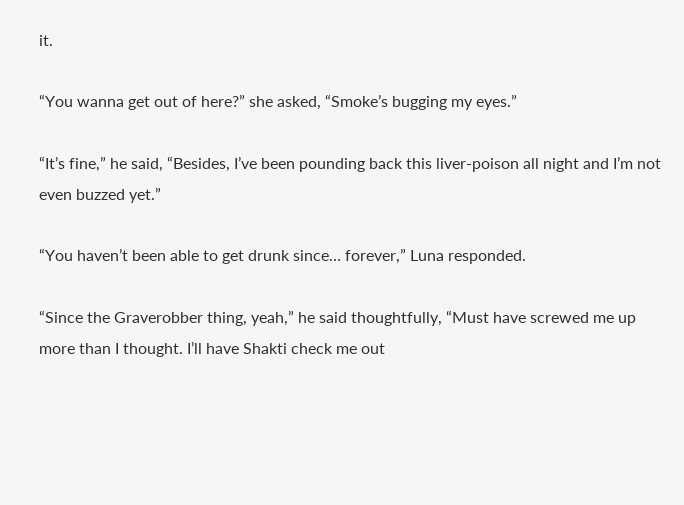it.

“You wanna get out of here?” she asked, “Smoke’s bugging my eyes.”

“It’s fine,” he said, “Besides, I’ve been pounding back this liver-poison all night and I’m not even buzzed yet.”

“You haven’t been able to get drunk since… forever,” Luna responded.

“Since the Graverobber thing, yeah,” he said thoughtfully, “Must have screwed me up more than I thought. I’ll have Shakti check me out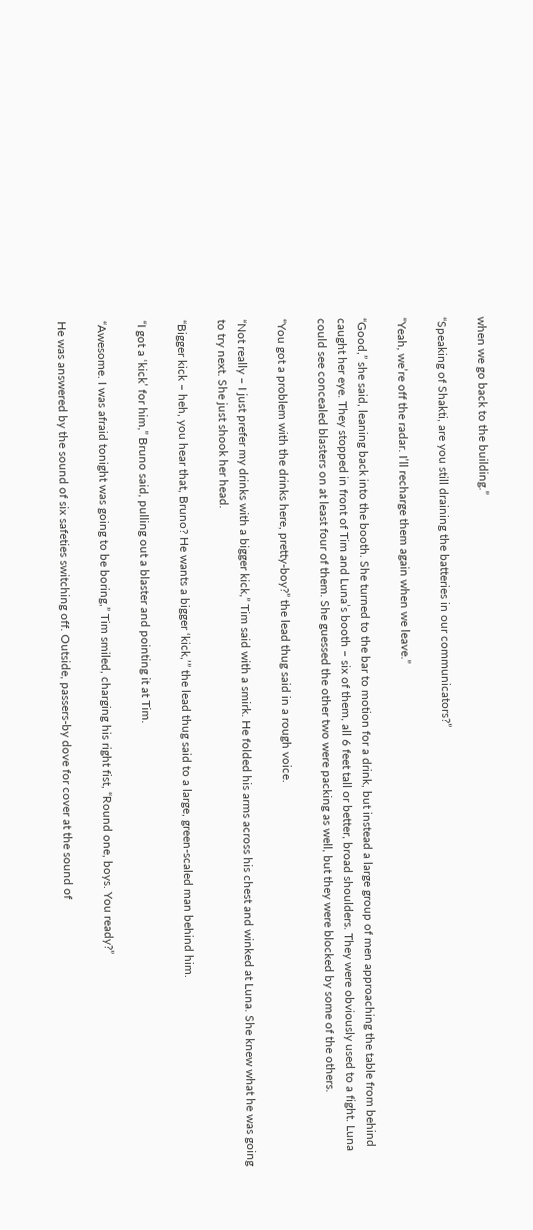when we go back to the building.”

“Speaking of Shakti, are you still draining the batteries in our communicators?”

“Yeah, we’re off the radar. I’ll recharge them again when we leave.”

“Good,” she said, leaning back into the booth. She turned to the bar to motion for a drink, but instead a large group of men approaching the table from behind caught her eye. They stopped in front of Tim and Luna’s booth – six of them, all 6 feet tall or better, broad shoulders. They were obviously used to a fight. Luna could see concealed blasters on at least four of them. She guessed the other two were packing as well, but they were blocked by some of the others.

“You got a problem with the drinks here, pretty-boy?” the lead thug said in a rough voice.

“Not really – I just prefer my drinks with a bigger kick,” Tim said with a smirk. He folded his arms across his chest and winked at Luna. She knew what he was going to try next. She just shook her head.

“Bigger kick – heh, you hear that, Bruno? He wants a bigger ‘kick,’” the lead thug said to a large, green-scaled man behind him.

“I got a ‘kick’ for him,” Bruno said, pulling out a blaster and pointing it at Tim.

“Awesome. I was afraid tonight was going to be boring,” Tim smiled, charging his right fist, “Round one, boys. You ready?”

He was answered by the sound of six safeties switching off. Outside, passers-by dove for cover at the sound of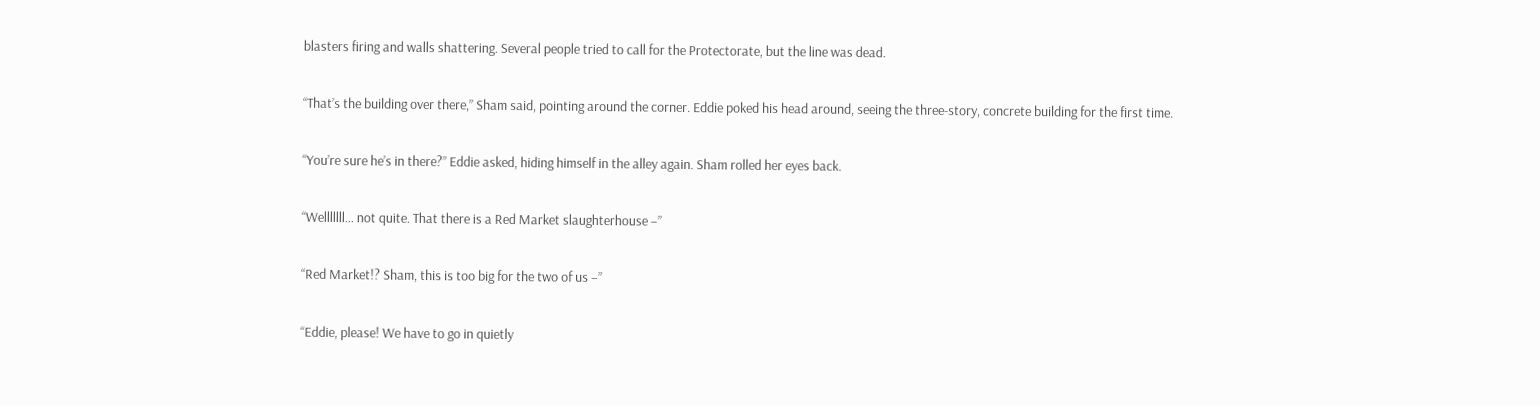blasters firing and walls shattering. Several people tried to call for the Protectorate, but the line was dead.

“That’s the building over there,” Sham said, pointing around the corner. Eddie poked his head around, seeing the three-story, concrete building for the first time.

“You’re sure he’s in there?” Eddie asked, hiding himself in the alley again. Sham rolled her eyes back.

“Welllllll… not quite. That there is a Red Market slaughterhouse –”

“Red Market!? Sham, this is too big for the two of us –”

“Eddie, please! We have to go in quietly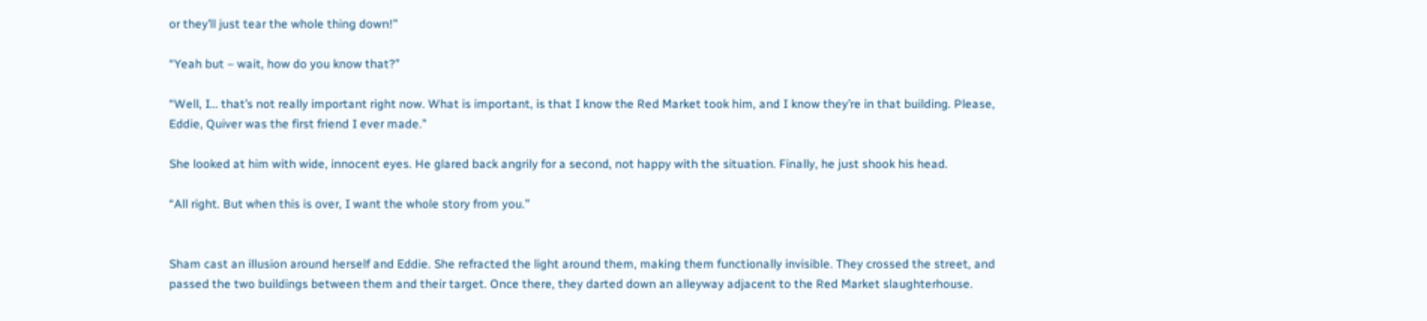or they’ll just tear the whole thing down!”

“Yeah but – wait, how do you know that?”

“Well, I… that’s not really important right now. What is important, is that I know the Red Market took him, and I know they’re in that building. Please, Eddie, Quiver was the first friend I ever made.”

She looked at him with wide, innocent eyes. He glared back angrily for a second, not happy with the situation. Finally, he just shook his head.

“All right. But when this is over, I want the whole story from you.”


Sham cast an illusion around herself and Eddie. She refracted the light around them, making them functionally invisible. They crossed the street, and passed the two buildings between them and their target. Once there, they darted down an alleyway adjacent to the Red Market slaughterhouse.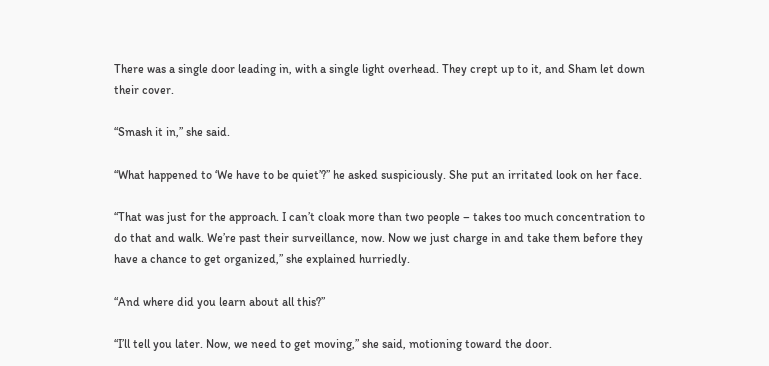There was a single door leading in, with a single light overhead. They crept up to it, and Sham let down their cover.

“Smash it in,” she said.

“What happened to ‘We have to be quiet’?” he asked suspiciously. She put an irritated look on her face.

“That was just for the approach. I can’t cloak more than two people – takes too much concentration to do that and walk. We’re past their surveillance, now. Now we just charge in and take them before they have a chance to get organized,” she explained hurriedly.

“And where did you learn about all this?”

“I’ll tell you later. Now, we need to get moving,” she said, motioning toward the door.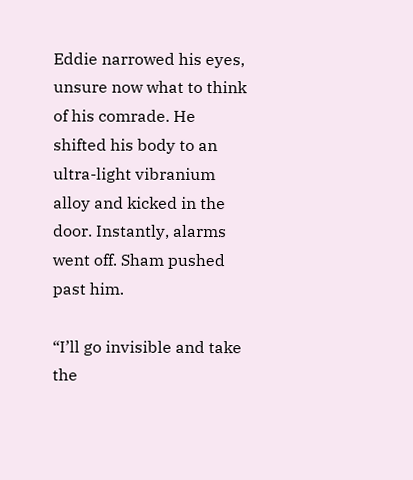Eddie narrowed his eyes, unsure now what to think of his comrade. He shifted his body to an ultra-light vibranium alloy and kicked in the door. Instantly, alarms went off. Sham pushed past him.

“I’ll go invisible and take the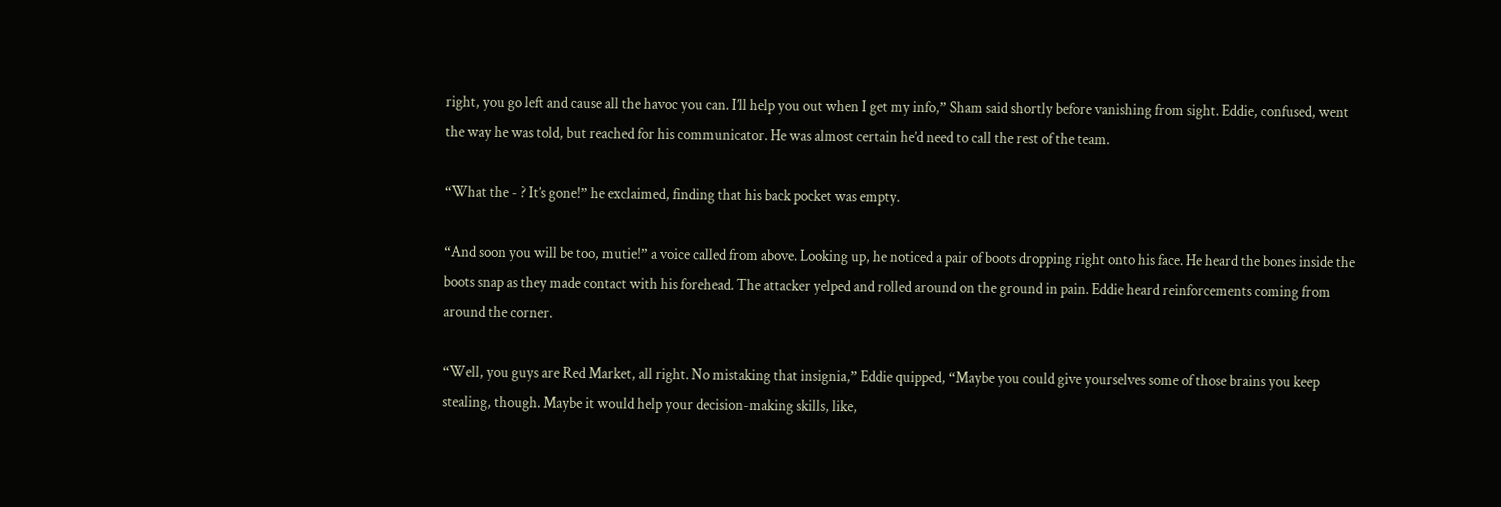right, you go left and cause all the havoc you can. I’ll help you out when I get my info,” Sham said shortly before vanishing from sight. Eddie, confused, went the way he was told, but reached for his communicator. He was almost certain he’d need to call the rest of the team.

“What the - ? It’s gone!” he exclaimed, finding that his back pocket was empty.

“And soon you will be too, mutie!” a voice called from above. Looking up, he noticed a pair of boots dropping right onto his face. He heard the bones inside the boots snap as they made contact with his forehead. The attacker yelped and rolled around on the ground in pain. Eddie heard reinforcements coming from around the corner.

“Well, you guys are Red Market, all right. No mistaking that insignia,” Eddie quipped, “Maybe you could give yourselves some of those brains you keep stealing, though. Maybe it would help your decision-making skills, like,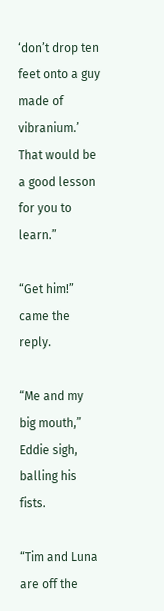‘don’t drop ten feet onto a guy made of vibranium.’ That would be a good lesson for you to learn.”

“Get him!” came the reply.

“Me and my big mouth,” Eddie sigh, balling his fists.

“Tim and Luna are off the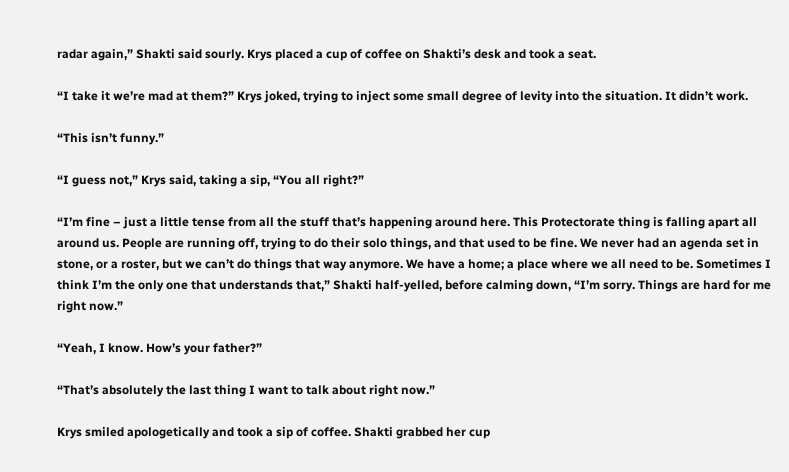radar again,” Shakti said sourly. Krys placed a cup of coffee on Shakti’s desk and took a seat.

“I take it we’re mad at them?” Krys joked, trying to inject some small degree of levity into the situation. It didn’t work.

“This isn’t funny.”

“I guess not,” Krys said, taking a sip, “You all right?”

“I’m fine – just a little tense from all the stuff that’s happening around here. This Protectorate thing is falling apart all around us. People are running off, trying to do their solo things, and that used to be fine. We never had an agenda set in stone, or a roster, but we can’t do things that way anymore. We have a home; a place where we all need to be. Sometimes I think I’m the only one that understands that,” Shakti half-yelled, before calming down, “I’m sorry. Things are hard for me right now.”

“Yeah, I know. How’s your father?”

“That’s absolutely the last thing I want to talk about right now.”

Krys smiled apologetically and took a sip of coffee. Shakti grabbed her cup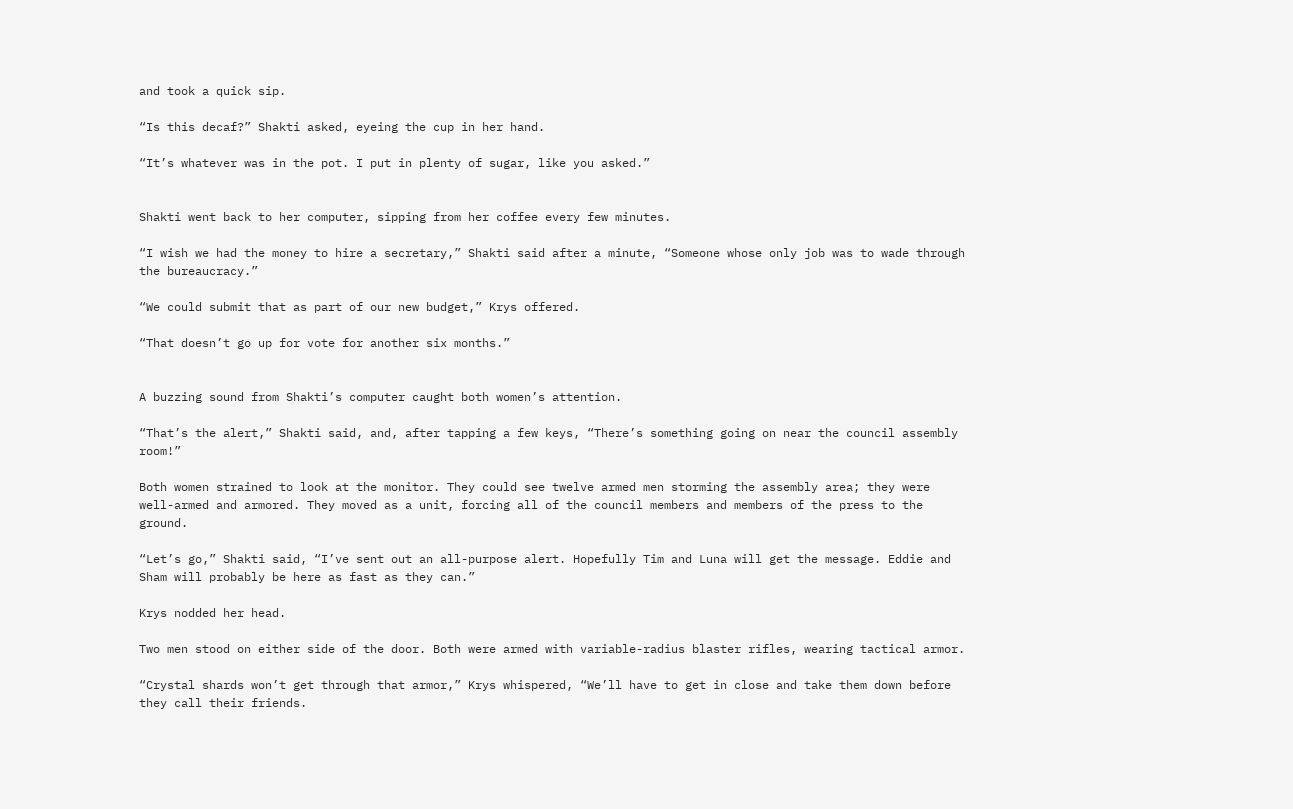and took a quick sip.

“Is this decaf?” Shakti asked, eyeing the cup in her hand.

“It’s whatever was in the pot. I put in plenty of sugar, like you asked.”


Shakti went back to her computer, sipping from her coffee every few minutes.

“I wish we had the money to hire a secretary,” Shakti said after a minute, “Someone whose only job was to wade through the bureaucracy.”

“We could submit that as part of our new budget,” Krys offered.

“That doesn’t go up for vote for another six months.”


A buzzing sound from Shakti’s computer caught both women’s attention.

“That’s the alert,” Shakti said, and, after tapping a few keys, “There’s something going on near the council assembly room!”

Both women strained to look at the monitor. They could see twelve armed men storming the assembly area; they were well-armed and armored. They moved as a unit, forcing all of the council members and members of the press to the ground.

“Let’s go,” Shakti said, “I’ve sent out an all-purpose alert. Hopefully Tim and Luna will get the message. Eddie and Sham will probably be here as fast as they can.”

Krys nodded her head.

Two men stood on either side of the door. Both were armed with variable-radius blaster rifles, wearing tactical armor.

“Crystal shards won’t get through that armor,” Krys whispered, “We’ll have to get in close and take them down before they call their friends.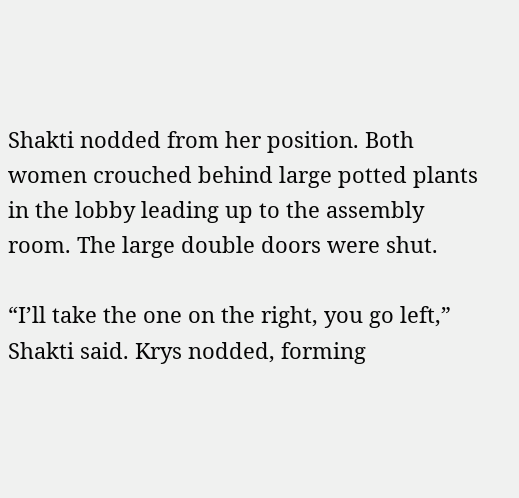Shakti nodded from her position. Both women crouched behind large potted plants in the lobby leading up to the assembly room. The large double doors were shut.

“I’ll take the one on the right, you go left,” Shakti said. Krys nodded, forming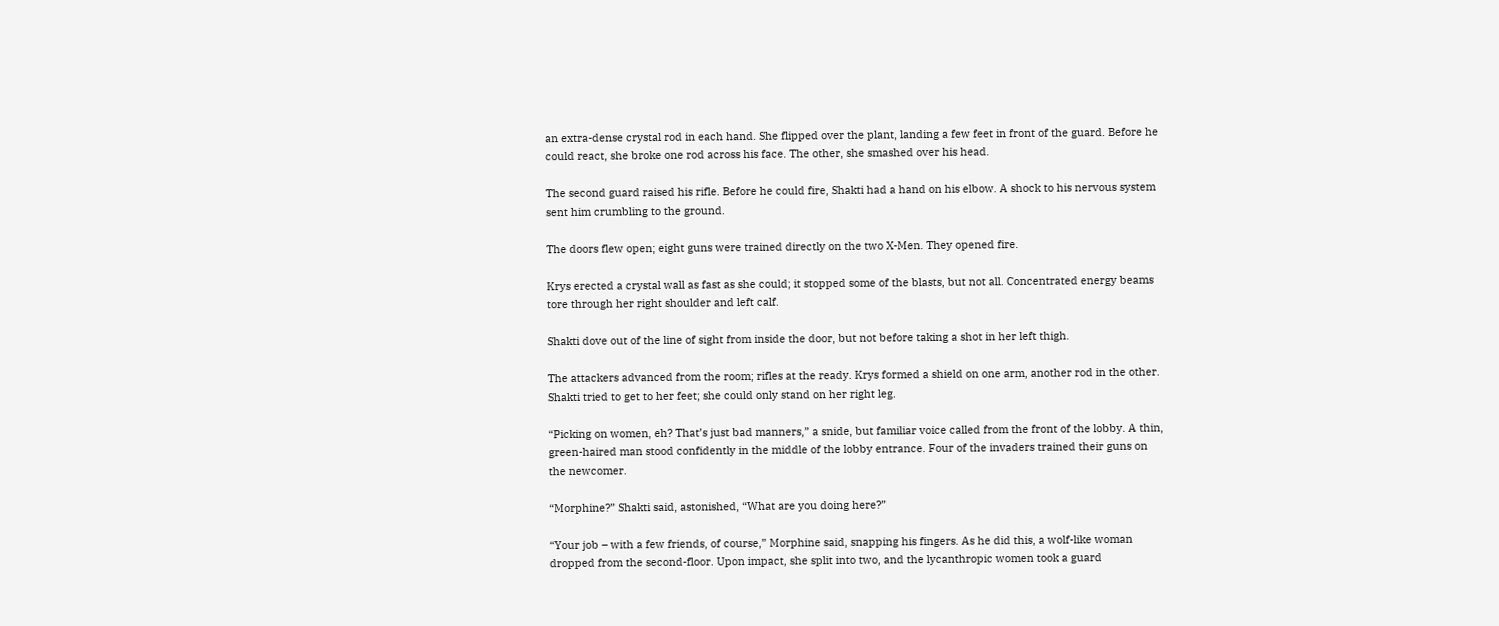an extra-dense crystal rod in each hand. She flipped over the plant, landing a few feet in front of the guard. Before he could react, she broke one rod across his face. The other, she smashed over his head.

The second guard raised his rifle. Before he could fire, Shakti had a hand on his elbow. A shock to his nervous system sent him crumbling to the ground.

The doors flew open; eight guns were trained directly on the two X-Men. They opened fire.

Krys erected a crystal wall as fast as she could; it stopped some of the blasts, but not all. Concentrated energy beams tore through her right shoulder and left calf.

Shakti dove out of the line of sight from inside the door, but not before taking a shot in her left thigh.

The attackers advanced from the room; rifles at the ready. Krys formed a shield on one arm, another rod in the other. Shakti tried to get to her feet; she could only stand on her right leg.

“Picking on women, eh? That’s just bad manners,” a snide, but familiar voice called from the front of the lobby. A thin, green-haired man stood confidently in the middle of the lobby entrance. Four of the invaders trained their guns on the newcomer.

“Morphine?” Shakti said, astonished, “What are you doing here?”

“Your job – with a few friends, of course,” Morphine said, snapping his fingers. As he did this, a wolf-like woman dropped from the second-floor. Upon impact, she split into two, and the lycanthropic women took a guard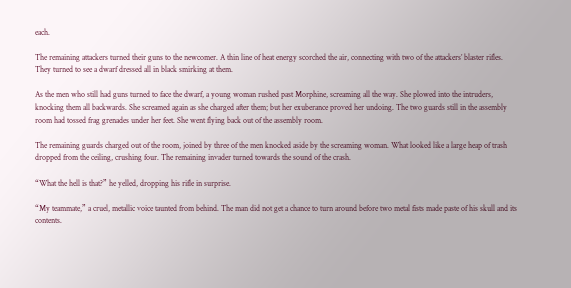each.

The remaining attackers turned their guns to the newcomer. A thin line of heat energy scorched the air, connecting with two of the attackers’ blaster rifles. They turned to see a dwarf dressed all in black smirking at them.

As the men who still had guns turned to face the dwarf, a young woman rushed past Morphine, screaming all the way. She plowed into the intruders, knocking them all backwards. She screamed again as she charged after them; but her exuberance proved her undoing. The two guards still in the assembly room had tossed frag grenades under her feet. She went flying back out of the assembly room.

The remaining guards charged out of the room, joined by three of the men knocked aside by the screaming woman. What looked like a large heap of trash dropped from the ceiling, crushing four. The remaining invader turned towards the sound of the crash.

“What the hell is that?” he yelled, dropping his rifle in surprise.

“My teammate,” a cruel, metallic voice taunted from behind. The man did not get a chance to turn around before two metal fists made paste of his skull and its contents.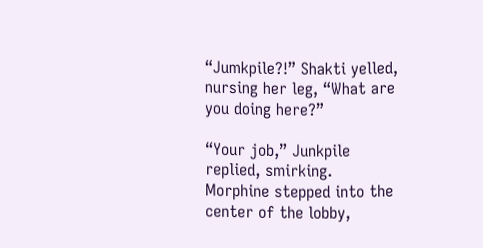“Jumkpile?!” Shakti yelled, nursing her leg, “What are you doing here?”

“Your job,” Junkpile replied, smirking. Morphine stepped into the center of the lobby,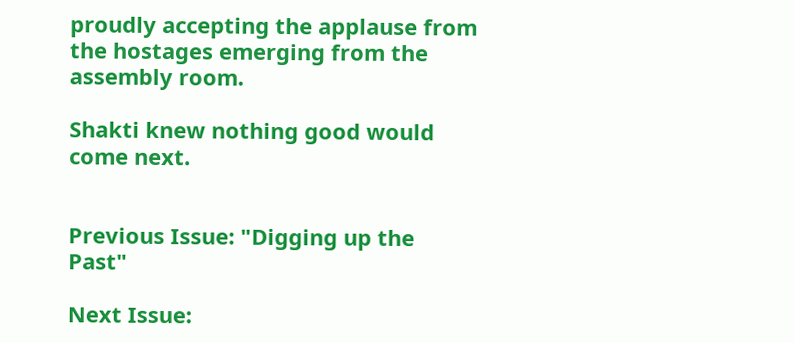proudly accepting the applause from the hostages emerging from the assembly room.

Shakti knew nothing good would come next.


Previous Issue: "Digging up the Past"

Next Issue: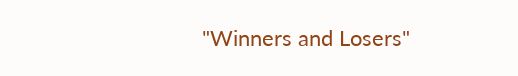"Winners and Losers"